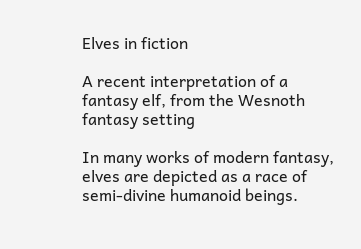Elves in fiction

A recent interpretation of a fantasy elf, from the Wesnoth fantasy setting

In many works of modern fantasy, elves are depicted as a race of semi-divine humanoid beings.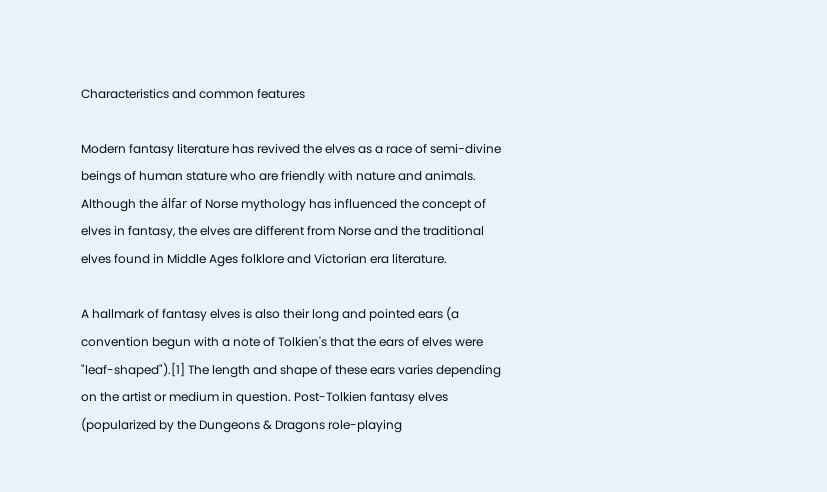Characteristics and common features

Modern fantasy literature has revived the elves as a race of semi-divine beings of human stature who are friendly with nature and animals. Although the álfar of Norse mythology has influenced the concept of elves in fantasy, the elves are different from Norse and the traditional elves found in Middle Ages folklore and Victorian era literature.

A hallmark of fantasy elves is also their long and pointed ears (a convention begun with a note of Tolkien's that the ears of elves were "leaf-shaped").[1] The length and shape of these ears varies depending on the artist or medium in question. Post-Tolkien fantasy elves (popularized by the Dungeons & Dragons role-playing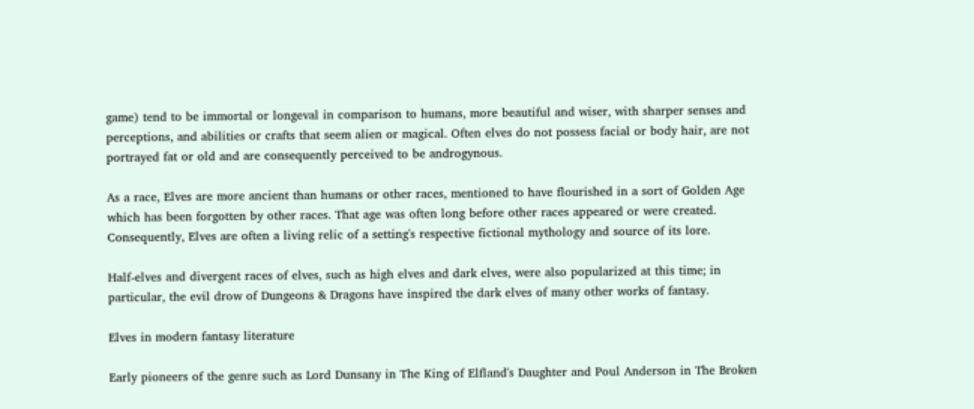game) tend to be immortal or longeval in comparison to humans, more beautiful and wiser, with sharper senses and perceptions, and abilities or crafts that seem alien or magical. Often elves do not possess facial or body hair, are not portrayed fat or old and are consequently perceived to be androgynous.

As a race, Elves are more ancient than humans or other races, mentioned to have flourished in a sort of Golden Age which has been forgotten by other races. That age was often long before other races appeared or were created. Consequently, Elves are often a living relic of a setting's respective fictional mythology and source of its lore.

Half-elves and divergent races of elves, such as high elves and dark elves, were also popularized at this time; in particular, the evil drow of Dungeons & Dragons have inspired the dark elves of many other works of fantasy.

Elves in modern fantasy literature

Early pioneers of the genre such as Lord Dunsany in The King of Elfland's Daughter and Poul Anderson in The Broken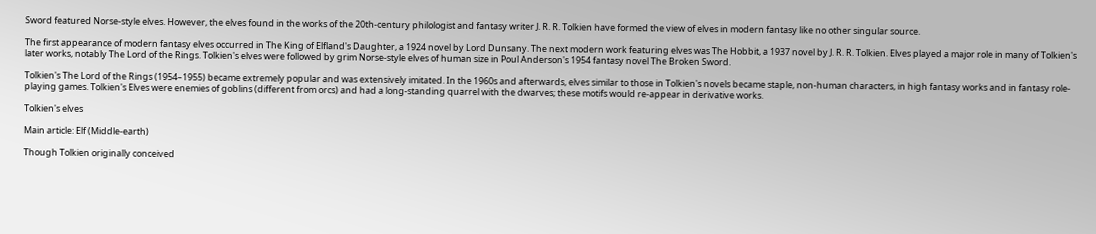Sword featured Norse-style elves. However, the elves found in the works of the 20th-century philologist and fantasy writer J. R. R. Tolkien have formed the view of elves in modern fantasy like no other singular source.

The first appearance of modern fantasy elves occurred in The King of Elfland's Daughter, a 1924 novel by Lord Dunsany. The next modern work featuring elves was The Hobbit, a 1937 novel by J. R. R. Tolkien. Elves played a major role in many of Tolkien's later works, notably The Lord of the Rings. Tolkien's elves were followed by grim Norse-style elves of human size in Poul Anderson's 1954 fantasy novel The Broken Sword.

Tolkien's The Lord of the Rings (1954–1955) became extremely popular and was extensively imitated. In the 1960s and afterwards, elves similar to those in Tolkien's novels became staple, non-human characters, in high fantasy works and in fantasy role-playing games. Tolkien's Elves were enemies of goblins (different from orcs) and had a long-standing quarrel with the dwarves; these motifs would re-appear in derivative works.

Tolkien's elves

Main article: Elf (Middle-earth)

Though Tolkien originally conceived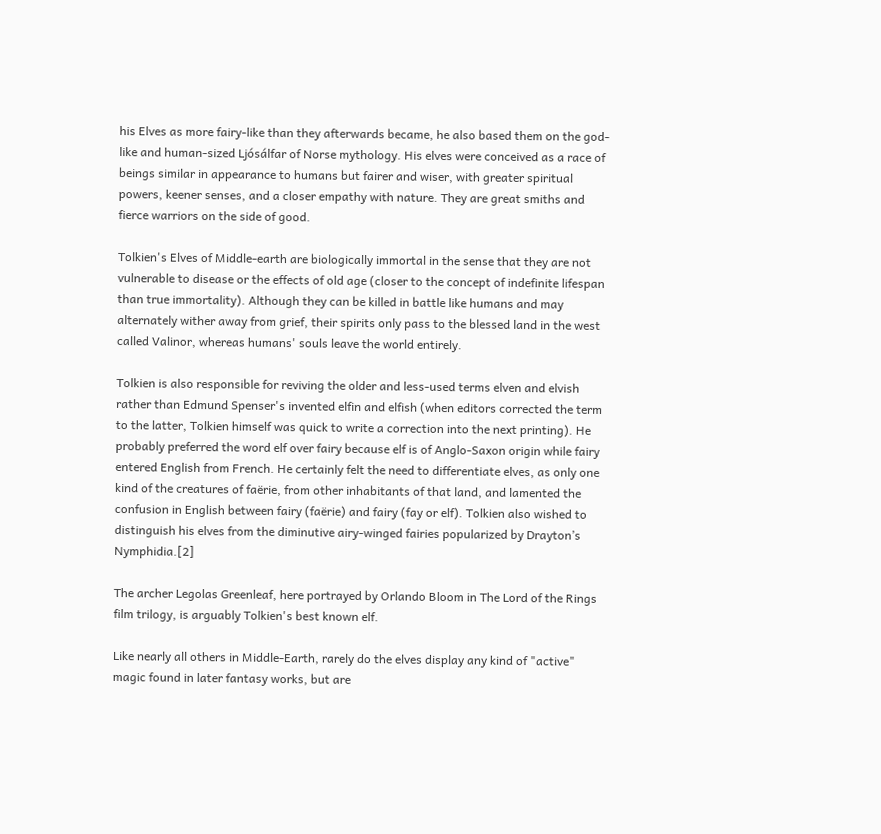his Elves as more fairy-like than they afterwards became, he also based them on the god-like and human-sized Ljósálfar of Norse mythology. His elves were conceived as a race of beings similar in appearance to humans but fairer and wiser, with greater spiritual powers, keener senses, and a closer empathy with nature. They are great smiths and fierce warriors on the side of good.

Tolkien's Elves of Middle-earth are biologically immortal in the sense that they are not vulnerable to disease or the effects of old age (closer to the concept of indefinite lifespan than true immortality). Although they can be killed in battle like humans and may alternately wither away from grief, their spirits only pass to the blessed land in the west called Valinor, whereas humans' souls leave the world entirely.

Tolkien is also responsible for reviving the older and less-used terms elven and elvish rather than Edmund Spenser's invented elfin and elfish (when editors corrected the term to the latter, Tolkien himself was quick to write a correction into the next printing). He probably preferred the word elf over fairy because elf is of Anglo-Saxon origin while fairy entered English from French. He certainly felt the need to differentiate elves, as only one kind of the creatures of faërie, from other inhabitants of that land, and lamented the confusion in English between fairy (faërie) and fairy (fay or elf). Tolkien also wished to distinguish his elves from the diminutive airy-winged fairies popularized by Drayton’s Nymphidia.[2]

The archer Legolas Greenleaf, here portrayed by Orlando Bloom in The Lord of the Rings film trilogy, is arguably Tolkien's best known elf.

Like nearly all others in Middle-Earth, rarely do the elves display any kind of "active" magic found in later fantasy works, but are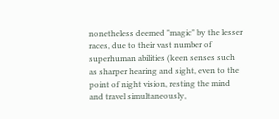nonetheless deemed "magic" by the lesser races, due to their vast number of superhuman abilities (keen senses such as sharper hearing and sight, even to the point of night vision, resting the mind and travel simultaneously,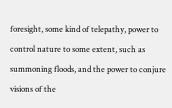foresight, some kind of telepathy, power to control nature to some extent, such as summoning floods, and the power to conjure visions of the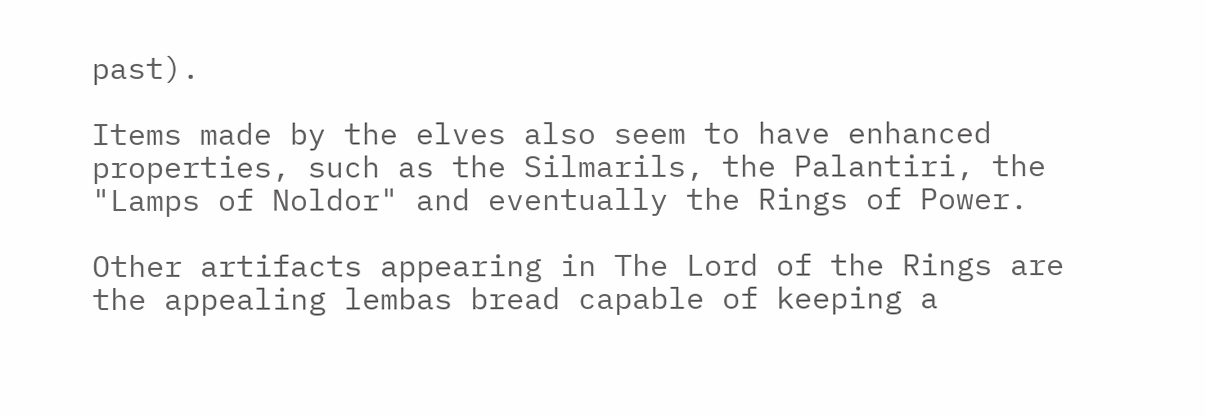past).

Items made by the elves also seem to have enhanced properties, such as the Silmarils, the Palantiri, the "Lamps of Noldor" and eventually the Rings of Power.

Other artifacts appearing in The Lord of the Rings are the appealing lembas bread capable of keeping a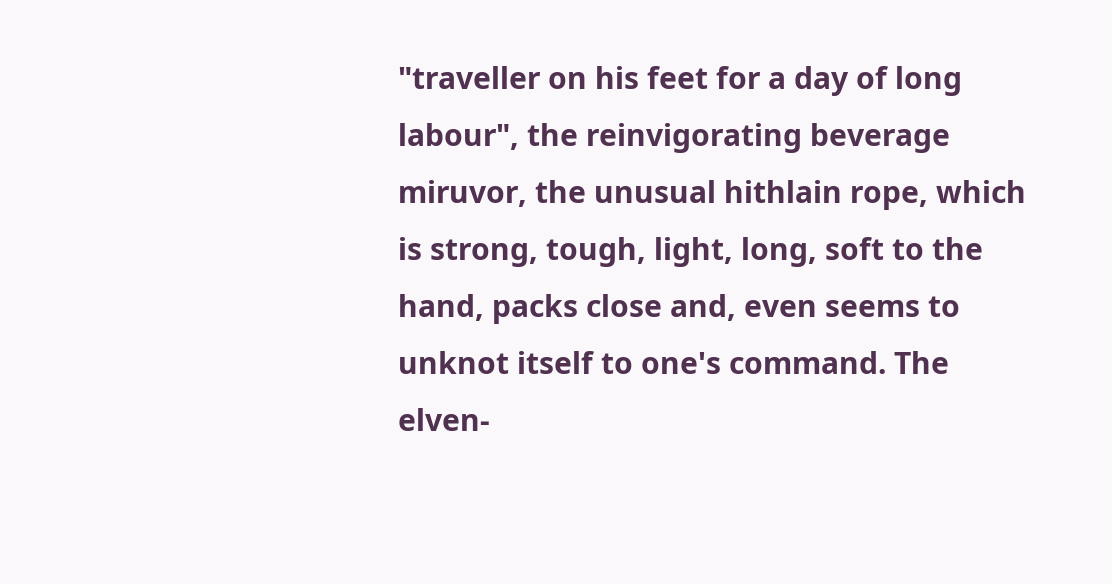"traveller on his feet for a day of long labour", the reinvigorating beverage miruvor, the unusual hithlain rope, which is strong, tough, light, long, soft to the hand, packs close and, even seems to unknot itself to one's command. The elven-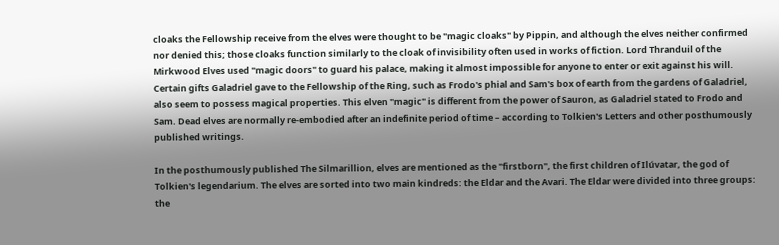cloaks the Fellowship receive from the elves were thought to be "magic cloaks" by Pippin, and although the elves neither confirmed nor denied this; those cloaks function similarly to the cloak of invisibility often used in works of fiction. Lord Thranduil of the Mirkwood Elves used "magic doors" to guard his palace, making it almost impossible for anyone to enter or exit against his will. Certain gifts Galadriel gave to the Fellowship of the Ring, such as Frodo's phial and Sam's box of earth from the gardens of Galadriel, also seem to possess magical properties. This elven "magic" is different from the power of Sauron, as Galadriel stated to Frodo and Sam. Dead elves are normally re-embodied after an indefinite period of time – according to Tolkien's Letters and other posthumously published writings.

In the posthumously published The Silmarillion, elves are mentioned as the "firstborn", the first children of Ilúvatar, the god of Tolkien's legendarium. The elves are sorted into two main kindreds: the Eldar and the Avari. The Eldar were divided into three groups: the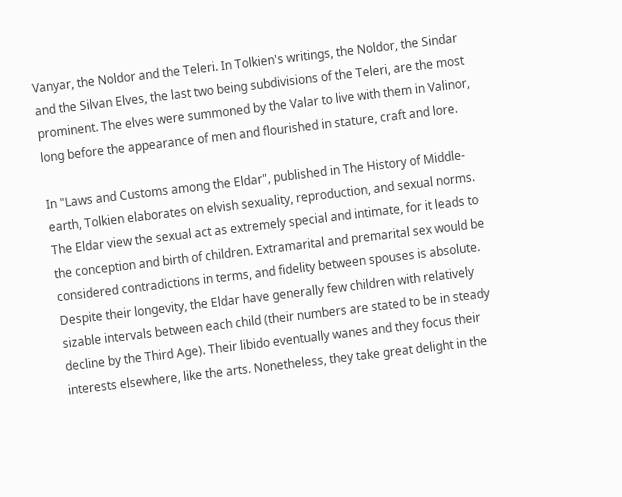Vanyar, the Noldor and the Teleri. In Tolkien's writings, the Noldor, the Sindar and the Silvan Elves, the last two being subdivisions of the Teleri, are the most prominent. The elves were summoned by the Valar to live with them in Valinor, long before the appearance of men and flourished in stature, craft and lore.

In "Laws and Customs among the Eldar", published in The History of Middle-earth, Tolkien elaborates on elvish sexuality, reproduction, and sexual norms. The Eldar view the sexual act as extremely special and intimate, for it leads to the conception and birth of children. Extramarital and premarital sex would be considered contradictions in terms, and fidelity between spouses is absolute. Despite their longevity, the Eldar have generally few children with relatively sizable intervals between each child (their numbers are stated to be in steady decline by the Third Age). Their libido eventually wanes and they focus their interests elsewhere, like the arts. Nonetheless, they take great delight in the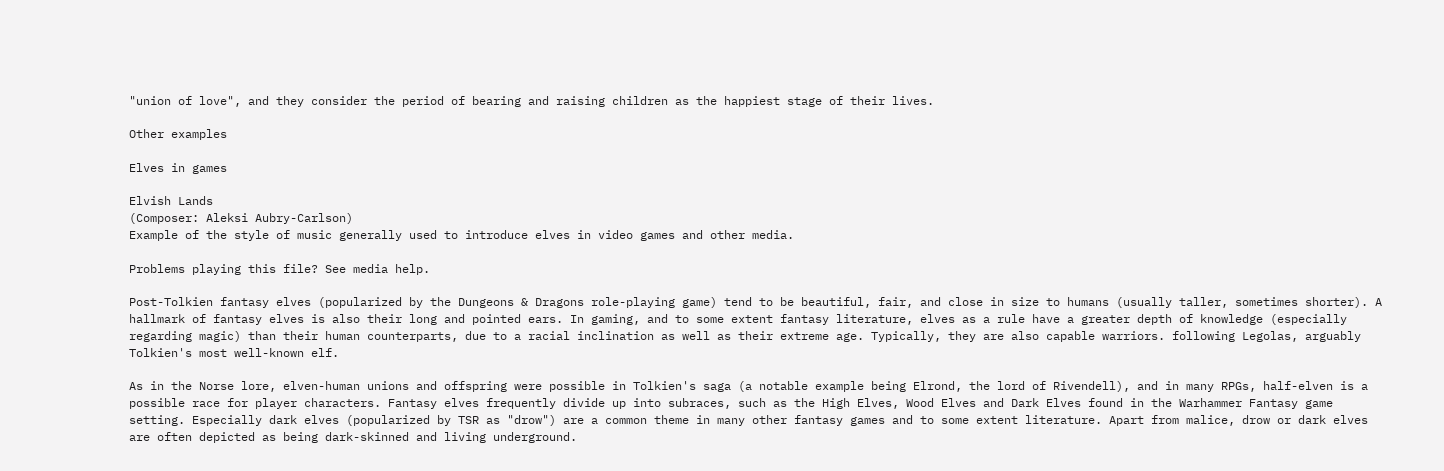"union of love", and they consider the period of bearing and raising children as the happiest stage of their lives.

Other examples

Elves in games

Elvish Lands
(Composer: Aleksi Aubry-Carlson)
Example of the style of music generally used to introduce elves in video games and other media.

Problems playing this file? See media help.

Post-Tolkien fantasy elves (popularized by the Dungeons & Dragons role-playing game) tend to be beautiful, fair, and close in size to humans (usually taller, sometimes shorter). A hallmark of fantasy elves is also their long and pointed ears. In gaming, and to some extent fantasy literature, elves as a rule have a greater depth of knowledge (especially regarding magic) than their human counterparts, due to a racial inclination as well as their extreme age. Typically, they are also capable warriors. following Legolas, arguably Tolkien's most well-known elf.

As in the Norse lore, elven-human unions and offspring were possible in Tolkien's saga (a notable example being Elrond, the lord of Rivendell), and in many RPGs, half-elven is a possible race for player characters. Fantasy elves frequently divide up into subraces, such as the High Elves, Wood Elves and Dark Elves found in the Warhammer Fantasy game setting. Especially dark elves (popularized by TSR as "drow") are a common theme in many other fantasy games and to some extent literature. Apart from malice, drow or dark elves are often depicted as being dark-skinned and living underground.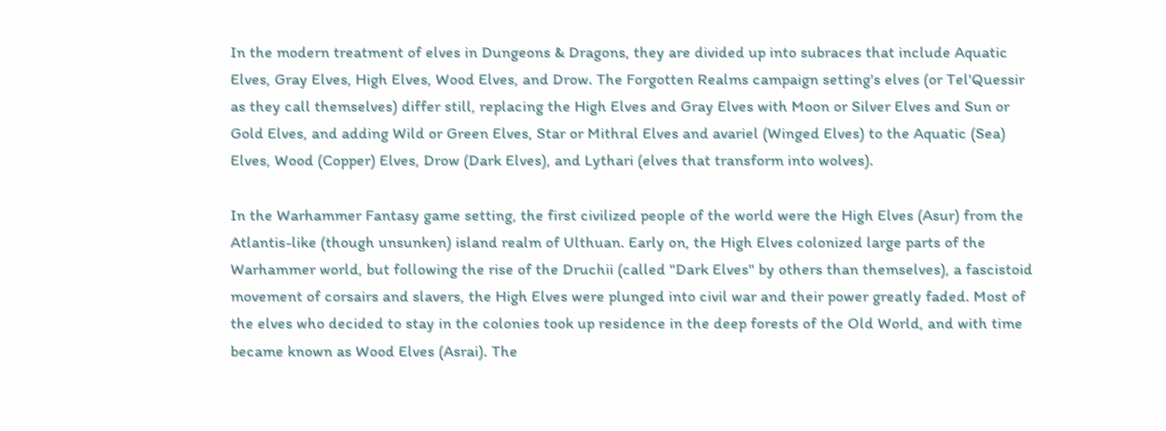In the modern treatment of elves in Dungeons & Dragons, they are divided up into subraces that include Aquatic Elves, Gray Elves, High Elves, Wood Elves, and Drow. The Forgotten Realms campaign setting's elves (or Tel'Quessir as they call themselves) differ still, replacing the High Elves and Gray Elves with Moon or Silver Elves and Sun or Gold Elves, and adding Wild or Green Elves, Star or Mithral Elves and avariel (Winged Elves) to the Aquatic (Sea) Elves, Wood (Copper) Elves, Drow (Dark Elves), and Lythari (elves that transform into wolves).

In the Warhammer Fantasy game setting, the first civilized people of the world were the High Elves (Asur) from the Atlantis-like (though unsunken) island realm of Ulthuan. Early on, the High Elves colonized large parts of the Warhammer world, but following the rise of the Druchii (called "Dark Elves" by others than themselves), a fascistoid movement of corsairs and slavers, the High Elves were plunged into civil war and their power greatly faded. Most of the elves who decided to stay in the colonies took up residence in the deep forests of the Old World, and with time became known as Wood Elves (Asrai). The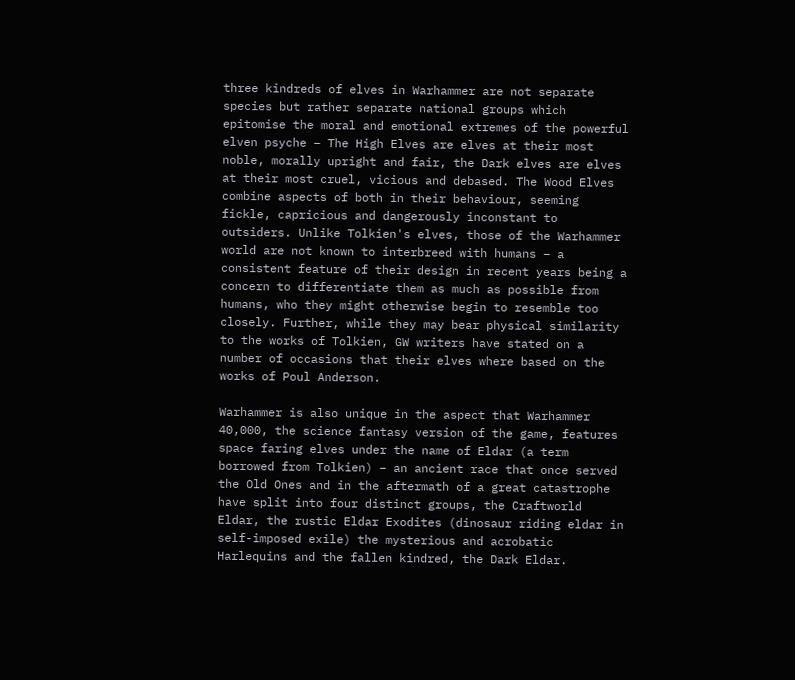three kindreds of elves in Warhammer are not separate species but rather separate national groups which epitomise the moral and emotional extremes of the powerful elven psyche – The High Elves are elves at their most noble, morally upright and fair, the Dark elves are elves at their most cruel, vicious and debased. The Wood Elves combine aspects of both in their behaviour, seeming fickle, capricious and dangerously inconstant to outsiders. Unlike Tolkien's elves, those of the Warhammer world are not known to interbreed with humans – a consistent feature of their design in recent years being a concern to differentiate them as much as possible from humans, who they might otherwise begin to resemble too closely. Further, while they may bear physical similarity to the works of Tolkien, GW writers have stated on a number of occasions that their elves where based on the works of Poul Anderson.

Warhammer is also unique in the aspect that Warhammer 40,000, the science fantasy version of the game, features space faring elves under the name of Eldar (a term borrowed from Tolkien) – an ancient race that once served the Old Ones and in the aftermath of a great catastrophe have split into four distinct groups, the Craftworld Eldar, the rustic Eldar Exodites (dinosaur riding eldar in self-imposed exile) the mysterious and acrobatic Harlequins and the fallen kindred, the Dark Eldar.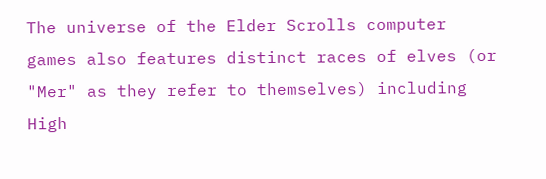The universe of the Elder Scrolls computer games also features distinct races of elves (or "Mer" as they refer to themselves) including High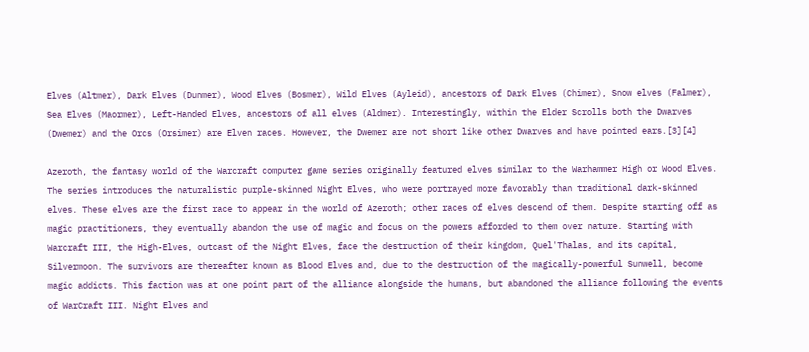Elves (Altmer), Dark Elves (Dunmer), Wood Elves (Bosmer), Wild Elves (Ayleid), ancestors of Dark Elves (Chimer), Snow elves (Falmer), Sea Elves (Maormer), Left-Handed Elves, ancestors of all elves (Aldmer). Interestingly, within the Elder Scrolls both the Dwarves (Dwemer) and the Orcs (Orsimer) are Elven races. However, the Dwemer are not short like other Dwarves and have pointed ears.[3][4]

Azeroth, the fantasy world of the Warcraft computer game series originally featured elves similar to the Warhammer High or Wood Elves. The series introduces the naturalistic purple-skinned Night Elves, who were portrayed more favorably than traditional dark-skinned elves. These elves are the first race to appear in the world of Azeroth; other races of elves descend of them. Despite starting off as magic practitioners, they eventually abandon the use of magic and focus on the powers afforded to them over nature. Starting with Warcraft III, the High-Elves, outcast of the Night Elves, face the destruction of their kingdom, Quel'Thalas, and its capital, Silvermoon. The survivors are thereafter known as Blood Elves and, due to the destruction of the magically-powerful Sunwell, become magic addicts. This faction was at one point part of the alliance alongside the humans, but abandoned the alliance following the events of WarCraft III. Night Elves and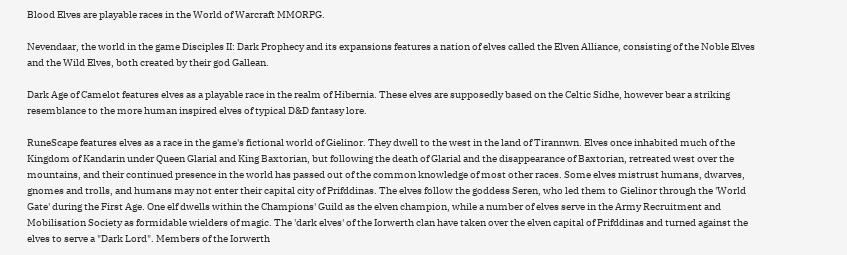Blood Elves are playable races in the World of Warcraft MMORPG.

Nevendaar, the world in the game Disciples II: Dark Prophecy and its expansions features a nation of elves called the Elven Alliance, consisting of the Noble Elves and the Wild Elves, both created by their god Gallean.

Dark Age of Camelot features elves as a playable race in the realm of Hibernia. These elves are supposedly based on the Celtic Sidhe, however bear a striking resemblance to the more human inspired elves of typical D&D fantasy lore.

RuneScape features elves as a race in the game's fictional world of Gielinor. They dwell to the west in the land of Tirannwn. Elves once inhabited much of the Kingdom of Kandarin under Queen Glarial and King Baxtorian, but following the death of Glarial and the disappearance of Baxtorian, retreated west over the mountains, and their continued presence in the world has passed out of the common knowledge of most other races. Some elves mistrust humans, dwarves, gnomes and trolls, and humans may not enter their capital city of Prifddinas. The elves follow the goddess Seren, who led them to Gielinor through the 'World Gate' during the First Age. One elf dwells within the Champions' Guild as the elven champion, while a number of elves serve in the Army Recruitment and Mobilisation Society as formidable wielders of magic. The 'dark elves' of the Iorwerth clan have taken over the elven capital of Prifddinas and turned against the elves to serve a "Dark Lord". Members of the Iorwerth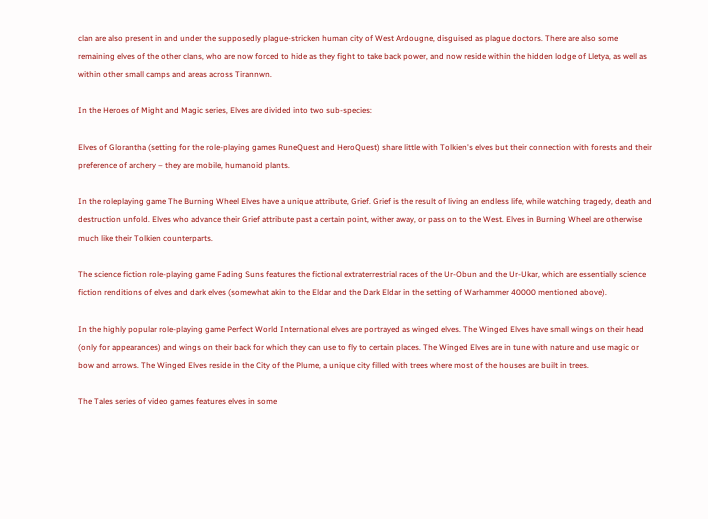clan are also present in and under the supposedly plague-stricken human city of West Ardougne, disguised as plague doctors. There are also some remaining elves of the other clans, who are now forced to hide as they fight to take back power, and now reside within the hidden lodge of Lletya, as well as within other small camps and areas across Tirannwn.

In the Heroes of Might and Magic series, Elves are divided into two sub-species:

Elves of Glorantha (setting for the role-playing games RuneQuest and HeroQuest) share little with Tolkien's elves but their connection with forests and their preference of archery – they are mobile, humanoid plants.

In the roleplaying game The Burning Wheel Elves have a unique attribute, Grief. Grief is the result of living an endless life, while watching tragedy, death and destruction unfold. Elves who advance their Grief attribute past a certain point, wither away, or pass on to the West. Elves in Burning Wheel are otherwise much like their Tolkien counterparts.

The science fiction role-playing game Fading Suns features the fictional extraterrestrial races of the Ur-Obun and the Ur-Ukar, which are essentially science fiction renditions of elves and dark elves (somewhat akin to the Eldar and the Dark Eldar in the setting of Warhammer 40000 mentioned above).

In the highly popular role-playing game Perfect World International elves are portrayed as winged elves. The Winged Elves have small wings on their head (only for appearances) and wings on their back for which they can use to fly to certain places. The Winged Elves are in tune with nature and use magic or bow and arrows. The Winged Elves reside in the City of the Plume, a unique city filled with trees where most of the houses are built in trees.

The Tales series of video games features elves in some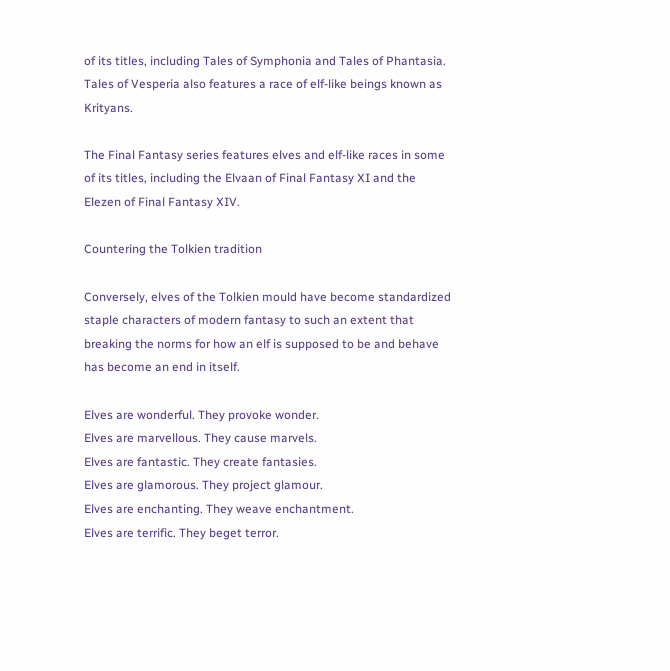of its titles, including Tales of Symphonia and Tales of Phantasia. Tales of Vesperia also features a race of elf-like beings known as Krityans.

The Final Fantasy series features elves and elf-like races in some of its titles, including the Elvaan of Final Fantasy XI and the Elezen of Final Fantasy XIV.

Countering the Tolkien tradition

Conversely, elves of the Tolkien mould have become standardized staple characters of modern fantasy to such an extent that breaking the norms for how an elf is supposed to be and behave has become an end in itself.

Elves are wonderful. They provoke wonder.
Elves are marvellous. They cause marvels.
Elves are fantastic. They create fantasies.
Elves are glamorous. They project glamour.
Elves are enchanting. They weave enchantment.
Elves are terrific. They beget terror.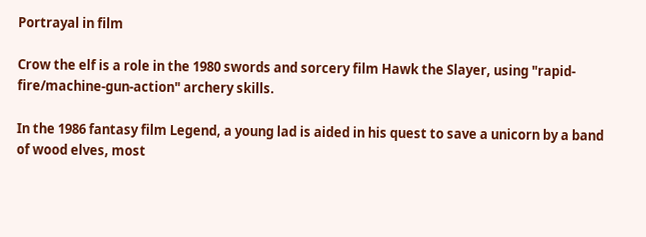Portrayal in film

Crow the elf is a role in the 1980 swords and sorcery film Hawk the Slayer, using "rapid-fire/machine-gun-action" archery skills.

In the 1986 fantasy film Legend, a young lad is aided in his quest to save a unicorn by a band of wood elves, most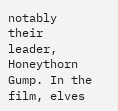notably their leader, Honeythorn Gump. In the film, elves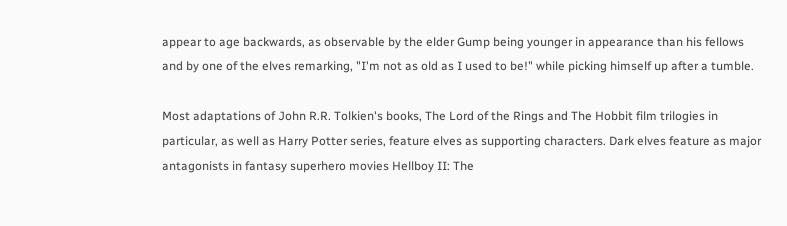appear to age backwards, as observable by the elder Gump being younger in appearance than his fellows and by one of the elves remarking, "I'm not as old as I used to be!" while picking himself up after a tumble.

Most adaptations of John R.R. Tolkien's books, The Lord of the Rings and The Hobbit film trilogies in particular, as well as Harry Potter series, feature elves as supporting characters. Dark elves feature as major antagonists in fantasy superhero movies Hellboy II: The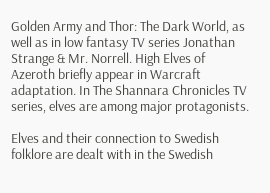Golden Army and Thor: The Dark World, as well as in low fantasy TV series Jonathan Strange & Mr. Norrell. High Elves of Azeroth briefly appear in Warcraft adaptation. In The Shannara Chronicles TV series, elves are among major protagonists.

Elves and their connection to Swedish folklore are dealt with in the Swedish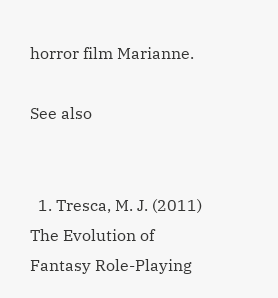horror film Marianne.

See also


  1. Tresca, M. J. (2011) The Evolution of Fantasy Role-Playing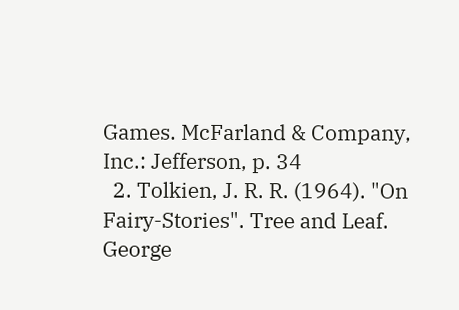Games. McFarland & Company, Inc.: Jefferson, p. 34
  2. Tolkien, J. R. R. (1964). "On Fairy-Stories". Tree and Leaf. George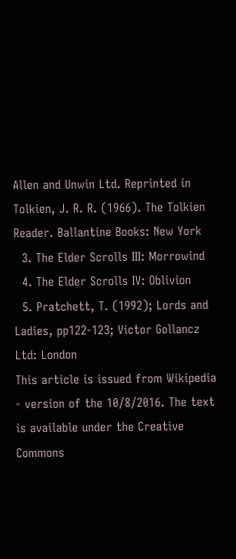Allen and Unwin Ltd. Reprinted in Tolkien, J. R. R. (1966). The Tolkien Reader. Ballantine Books: New York
  3. The Elder Scrolls III: Morrowind
  4. The Elder Scrolls IV: Oblivion
  5. Pratchett, T. (1992); Lords and Ladies, pp122-123; Victor Gollancz Ltd: London
This article is issued from Wikipedia - version of the 10/8/2016. The text is available under the Creative Commons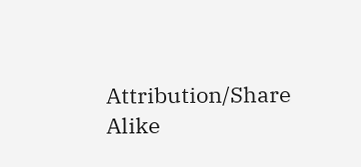Attribution/Share Alike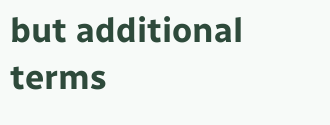but additional terms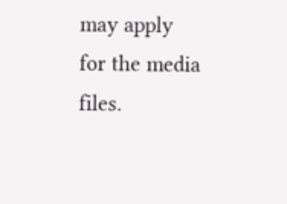may apply for the media files.